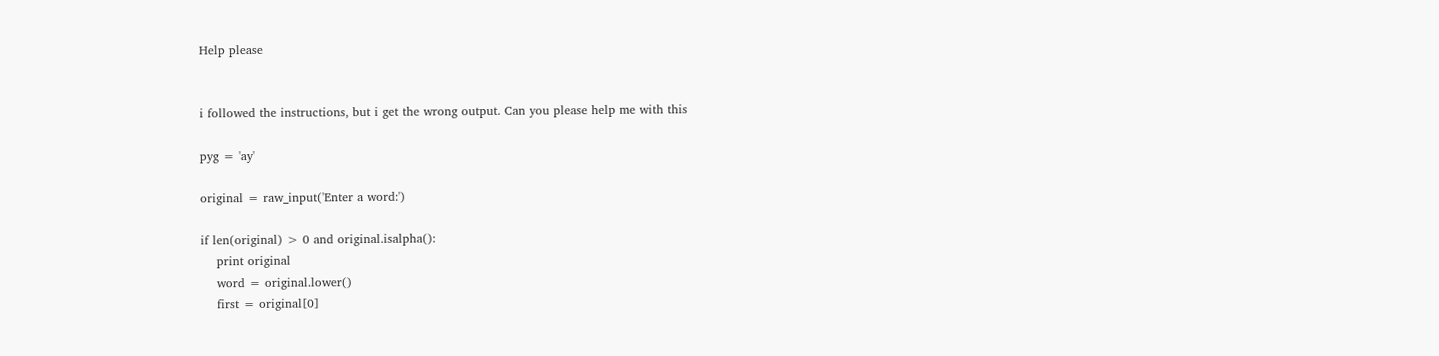Help please


i followed the instructions, but i get the wrong output. Can you please help me with this

pyg = 'ay'

original = raw_input('Enter a word:')

if len(original) > 0 and original.isalpha():
    print original
    word = original.lower()
    first = original[0]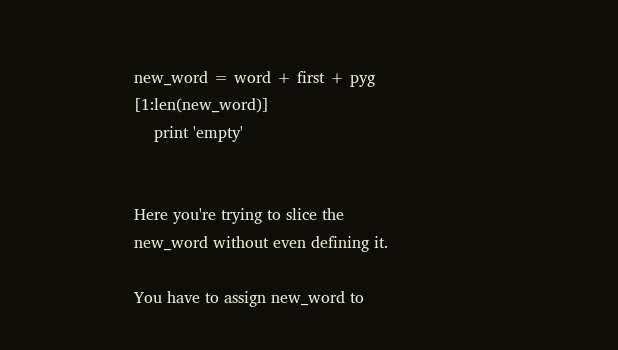new_word = word + first + pyg  [1:len(new_word)]
    print 'empty'


Here you're trying to slice the new_word without even defining it.

You have to assign new_word to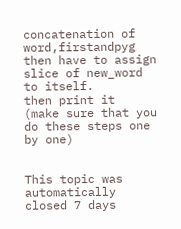concatenation of word,firstandpyg
then have to assign slice of new_word to itself.
then print it
(make sure that you do these steps one by one)


This topic was automatically closed 7 days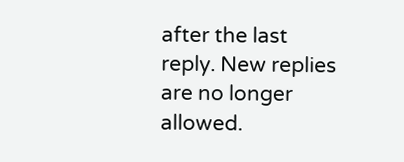after the last reply. New replies are no longer allowed.